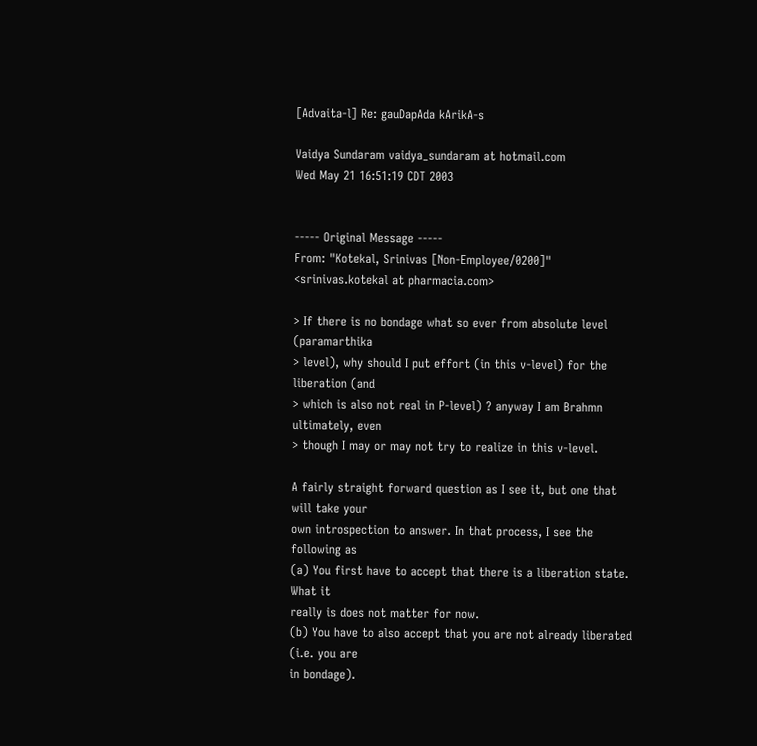[Advaita-l] Re: gauDapAda kArikA-s

Vaidya Sundaram vaidya_sundaram at hotmail.com
Wed May 21 16:51:19 CDT 2003


----- Original Message -----
From: "Kotekal, Srinivas [Non-Employee/0200]"
<srinivas.kotekal at pharmacia.com>

> If there is no bondage what so ever from absolute level (paramarthika
> level), why should I put effort (in this v-level) for the liberation (and
> which is also not real in P-level) ? anyway I am Brahmn ultimately, even
> though I may or may not try to realize in this v-level.

A fairly straight forward question as I see it, but one that will take your
own introspection to answer. In that process, I see the following as
(a) You first have to accept that there is a liberation state. What it
really is does not matter for now.
(b) You have to also accept that you are not already liberated (i.e. you are
in bondage).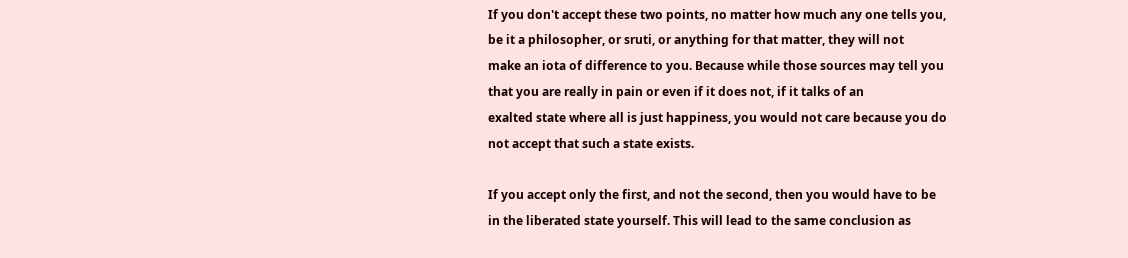If you don't accept these two points, no matter how much any one tells you,
be it a philosopher, or sruti, or anything for that matter, they will not
make an iota of difference to you. Because while those sources may tell you
that you are really in pain or even if it does not, if it talks of an
exalted state where all is just happiness, you would not care because you do
not accept that such a state exists.

If you accept only the first, and not the second, then you would have to be
in the liberated state yourself. This will lead to the same conclusion as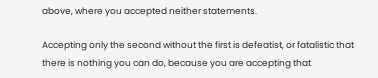above, where you accepted neither statements.

Accepting only the second without the first is defeatist, or fatalistic that
there is nothing you can do, because you are accepting that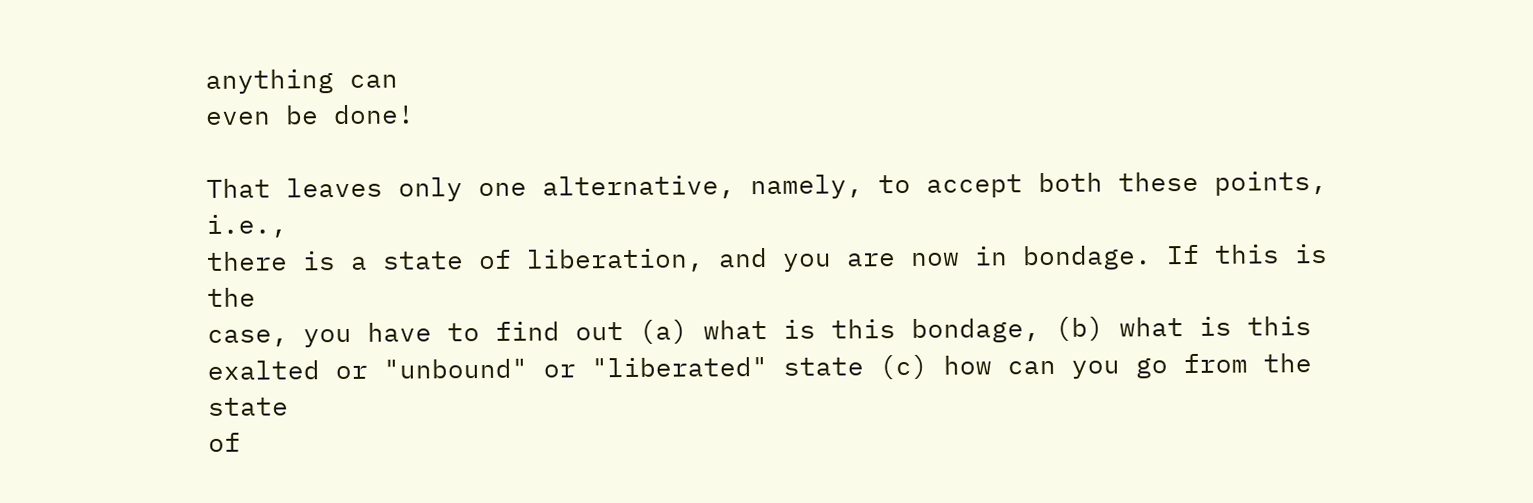anything can
even be done!

That leaves only one alternative, namely, to accept both these points, i.e.,
there is a state of liberation, and you are now in bondage. If this is the
case, you have to find out (a) what is this bondage, (b) what is this
exalted or "unbound" or "liberated" state (c) how can you go from the state
of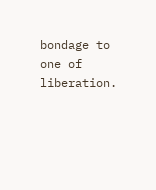bondage to one of liberation.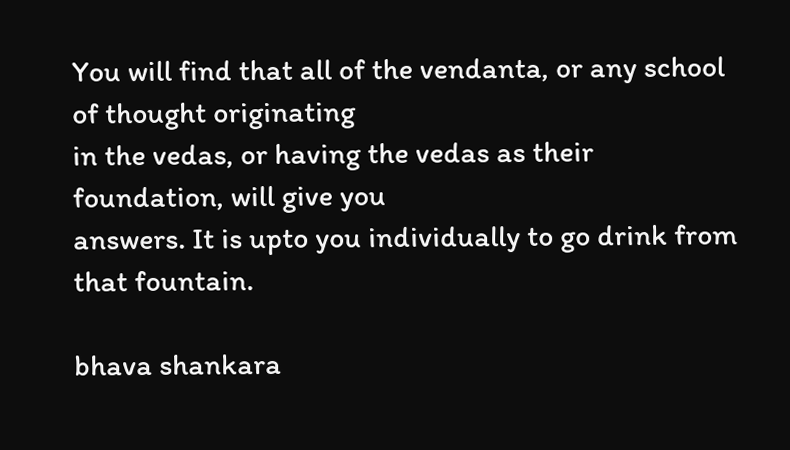You will find that all of the vendanta, or any school of thought originating
in the vedas, or having the vedas as their foundation, will give you
answers. It is upto you individually to go drink from that fountain.

bhava shankara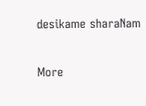desikame sharaNam

More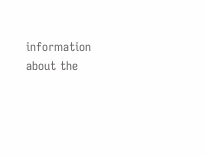information about the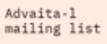Advaita-l mailing list